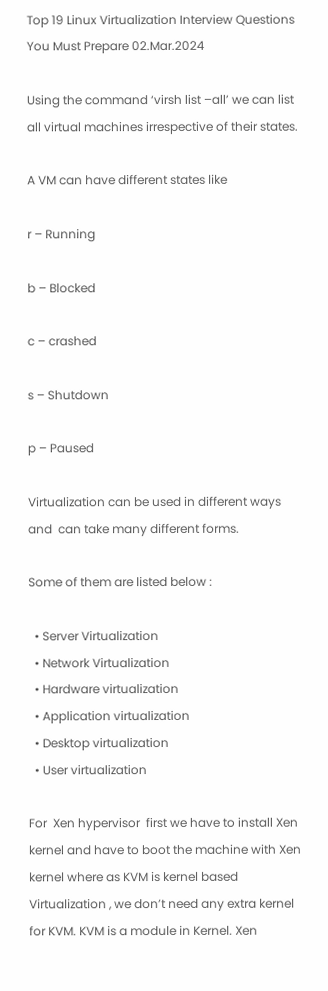Top 19 Linux Virtualization Interview Questions You Must Prepare 02.Mar.2024

Using the command ‘virsh list –all’ we can list all virtual machines irrespective of their states.

A VM can have different states like

r – Running

b – Blocked

c – crashed

s – Shutdown

p – Paused

Virtualization can be used in different ways  and  can take many different forms.

Some of them are listed below :

  • Server Virtualization
  • Network Virtualization
  • Hardware virtualization
  • Application virtualization
  • Desktop virtualization
  • User virtualization

For  Xen hypervisor  first we have to install Xen kernel and have to boot the machine with Xen kernel where as KVM is kernel based Virtualization , we don’t need any extra kernel for KVM. KVM is a module in Kernel. Xen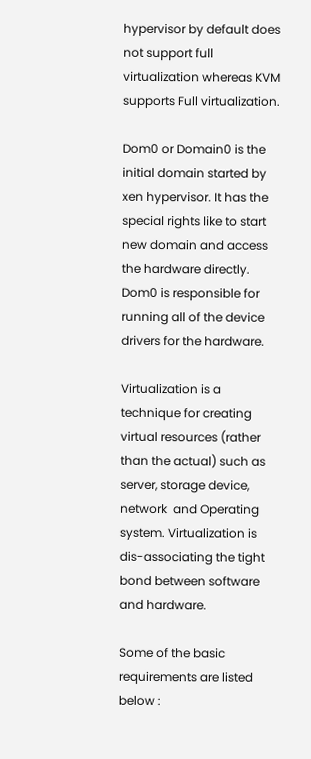hypervisor by default does not support full virtualization whereas KVM supports Full virtualization.

Dom0 or Domain0 is the initial domain started by xen hypervisor. It has the special rights like to start new domain and access the hardware directly. Dom0 is responsible for running all of the device drivers for the hardware.

Virtualization is a technique for creating virtual resources (rather than the actual) such as server, storage device, network  and Operating system. Virtualization is dis-associating the tight bond between software and hardware.

Some of the basic requirements are listed below :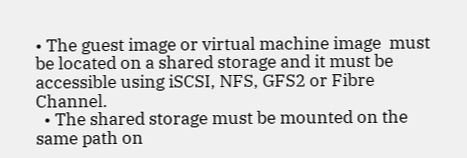• The guest image or virtual machine image  must be located on a shared storage and it must be accessible using iSCSI, NFS, GFS2 or Fibre Channel.
  • The shared storage must be mounted on the same path on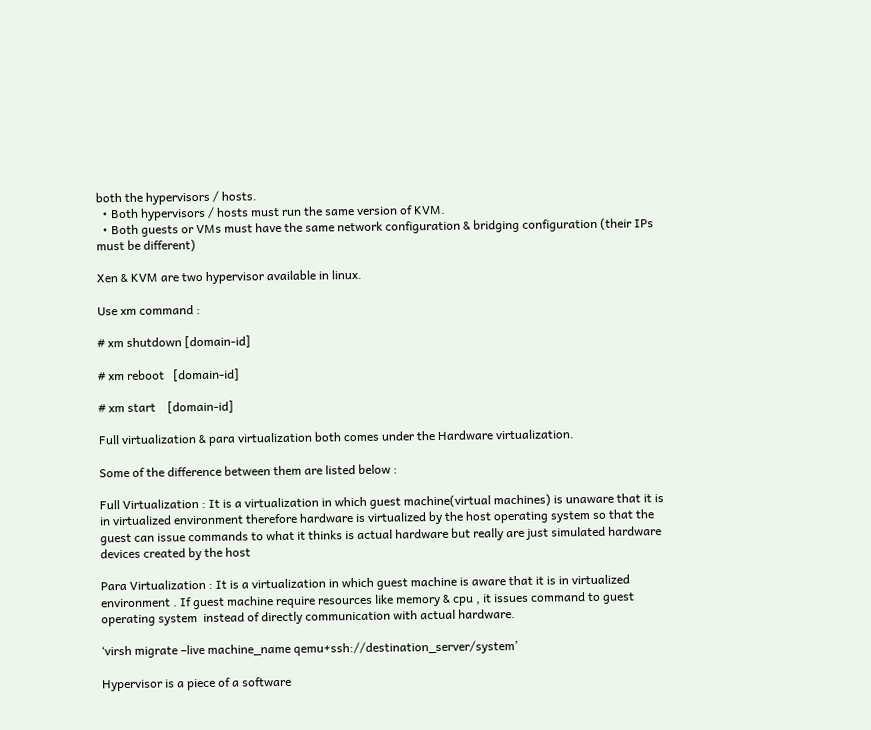both the hypervisors / hosts.
  • Both hypervisors / hosts must run the same version of KVM.
  • Both guests or VMs must have the same network configuration & bridging configuration (their IPs must be different)

Xen & KVM are two hypervisor available in linux.

Use xm command :

# xm shutdown [domain-id]

# xm reboot   [domain-id]

# xm start    [domain-id]

Full virtualization & para virtualization both comes under the Hardware virtualization.

Some of the difference between them are listed below :

Full Virtualization : It is a virtualization in which guest machine(virtual machines) is unaware that it is in virtualized environment therefore hardware is virtualized by the host operating system so that the guest can issue commands to what it thinks is actual hardware but really are just simulated hardware devices created by the host

Para Virtualization : It is a virtualization in which guest machine is aware that it is in virtualized environment . If guest machine require resources like memory & cpu , it issues command to guest operating system  instead of directly communication with actual hardware.

‘virsh migrate –live machine_name qemu+ssh://destination_server/system’

Hypervisor is a piece of a software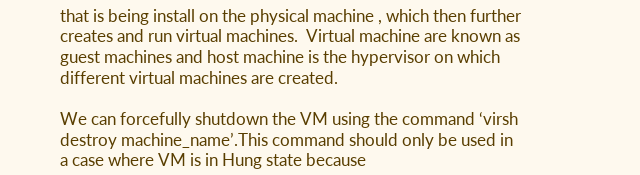that is being install on the physical machine , which then further creates and run virtual machines.  Virtual machine are known as guest machines and host machine is the hypervisor on which different virtual machines are created.

We can forcefully shutdown the VM using the command ‘virsh destroy machine_name’.This command should only be used in a case where VM is in Hung state because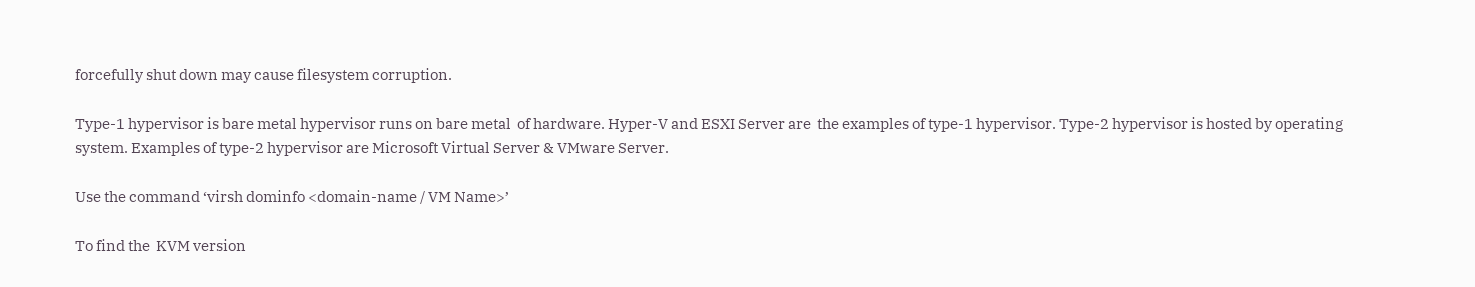forcefully shut down may cause filesystem corruption.

Type-1 hypervisor is bare metal hypervisor runs on bare metal  of hardware. Hyper-V and ESXI Server are  the examples of type-1 hypervisor. Type-2 hypervisor is hosted by operating system. Examples of type-2 hypervisor are Microsoft Virtual Server & VMware Server.

Use the command ‘virsh dominfo <domain-name / VM Name>’

To find the  KVM version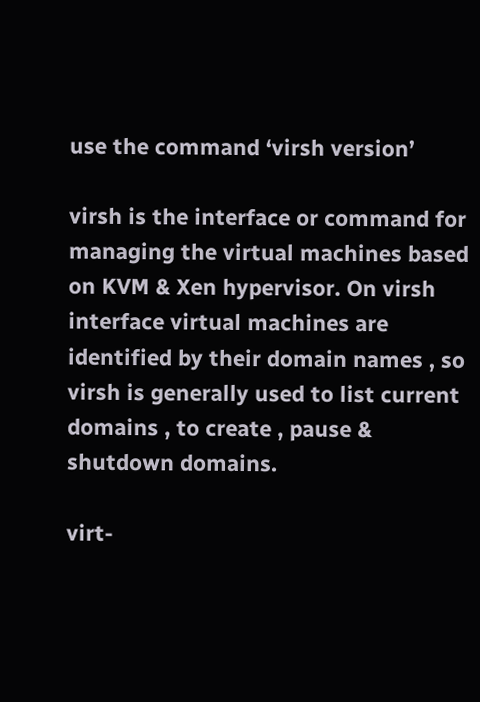use the command ‘virsh version’

virsh is the interface or command for managing the virtual machines based on KVM & Xen hypervisor. On virsh interface virtual machines are identified by their domain names , so virsh is generally used to list current domains , to create , pause & shutdown domains.

virt-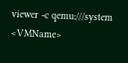viewer -c qemu:///system <VMName>